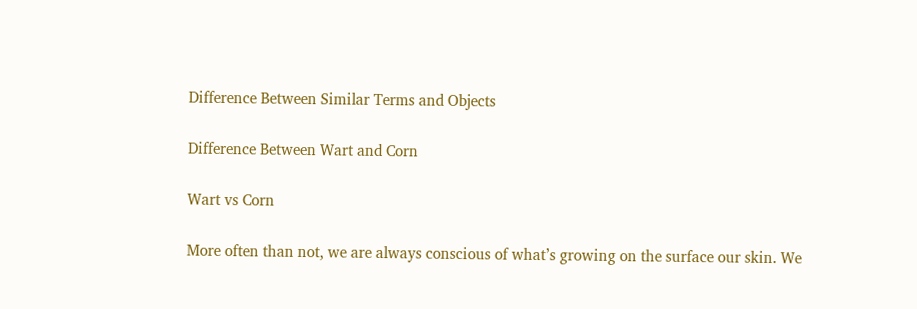Difference Between Similar Terms and Objects

Difference Between Wart and Corn

Wart vs Corn

More often than not, we are always conscious of what’s growing on the surface our skin. We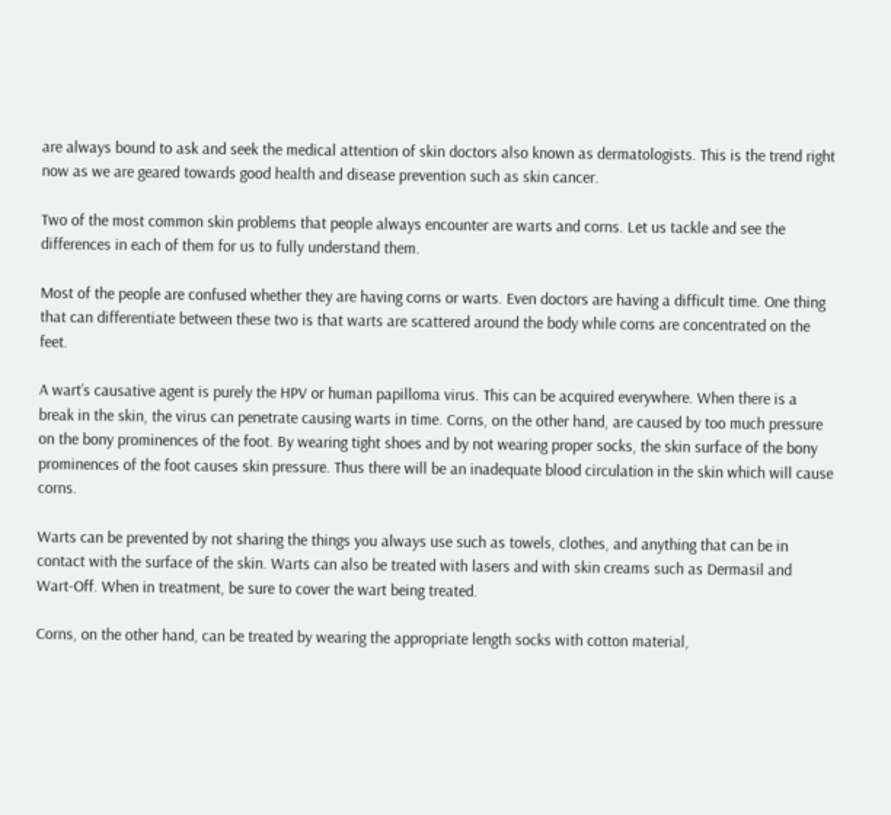are always bound to ask and seek the medical attention of skin doctors also known as dermatologists. This is the trend right now as we are geared towards good health and disease prevention such as skin cancer.

Two of the most common skin problems that people always encounter are warts and corns. Let us tackle and see the differences in each of them for us to fully understand them.

Most of the people are confused whether they are having corns or warts. Even doctors are having a difficult time. One thing that can differentiate between these two is that warts are scattered around the body while corns are concentrated on the feet.

A wart’s causative agent is purely the HPV or human papilloma virus. This can be acquired everywhere. When there is a break in the skin, the virus can penetrate causing warts in time. Corns, on the other hand, are caused by too much pressure on the bony prominences of the foot. By wearing tight shoes and by not wearing proper socks, the skin surface of the bony prominences of the foot causes skin pressure. Thus there will be an inadequate blood circulation in the skin which will cause corns.

Warts can be prevented by not sharing the things you always use such as towels, clothes, and anything that can be in contact with the surface of the skin. Warts can also be treated with lasers and with skin creams such as Dermasil and Wart-Off. When in treatment, be sure to cover the wart being treated.

Corns, on the other hand, can be treated by wearing the appropriate length socks with cotton material,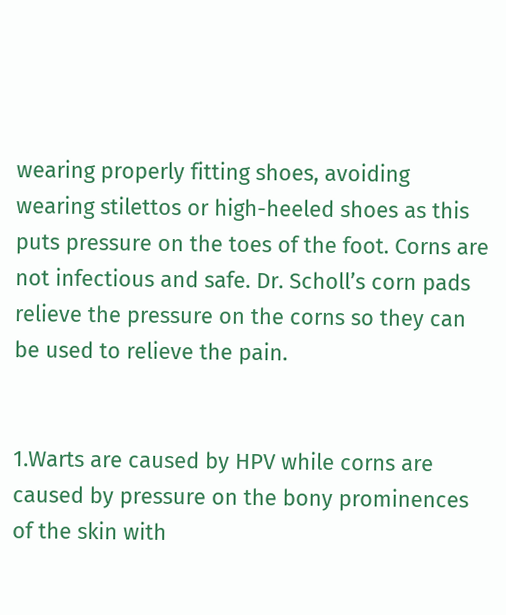wearing properly fitting shoes, avoiding wearing stilettos or high-heeled shoes as this puts pressure on the toes of the foot. Corns are not infectious and safe. Dr. Scholl’s corn pads relieve the pressure on the corns so they can be used to relieve the pain.


1.Warts are caused by HPV while corns are caused by pressure on the bony prominences of the skin with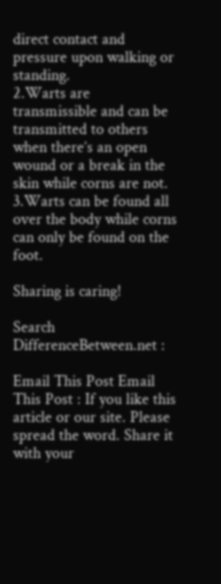direct contact and pressure upon walking or standing.
2.Warts are transmissible and can be transmitted to others when there’s an open wound or a break in the skin while corns are not.
3.Warts can be found all over the body while corns can only be found on the foot.

Sharing is caring!

Search DifferenceBetween.net :

Email This Post Email This Post : If you like this article or our site. Please spread the word. Share it with your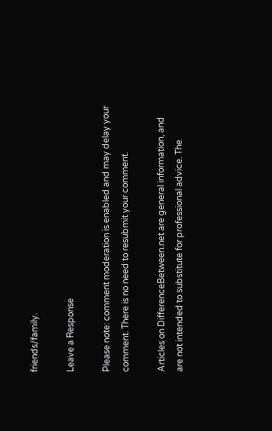friends/family.

Leave a Response

Please note: comment moderation is enabled and may delay your comment. There is no need to resubmit your comment.

Articles on DifferenceBetween.net are general information, and are not intended to substitute for professional advice. The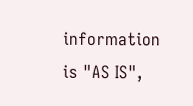information is "AS IS",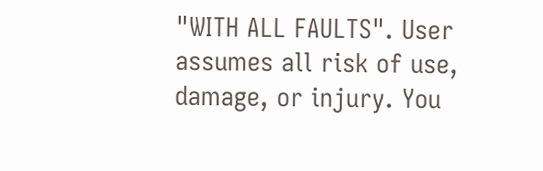"WITH ALL FAULTS". User assumes all risk of use, damage, or injury. You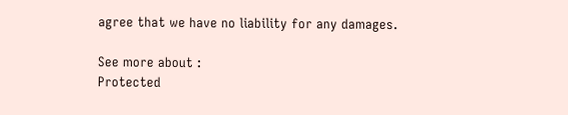agree that we have no liability for any damages.

See more about :
Protected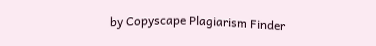by Copyscape Plagiarism Finder